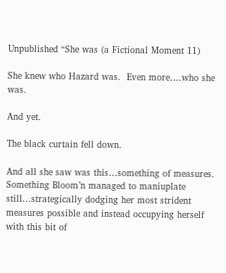Unpublished “She was (a Fictional Moment 11)

She knew who Hazard was.  Even more….who she was.

And yet.

The black curtain fell down.

And all she saw was this…something of measures.  Something Bloom’n managed to maniuplate still…strategically dodging her most strident measures possible and instead occupying herself with this bit of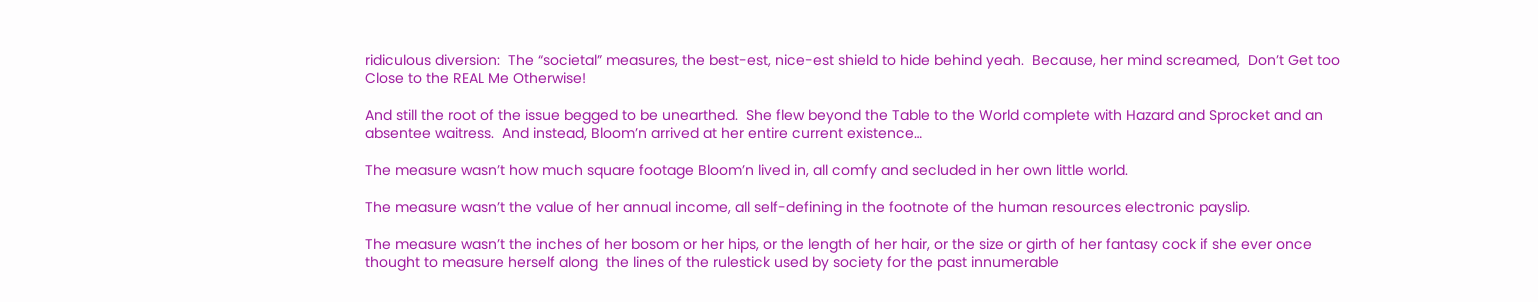ridiculous diversion:  The “societal” measures, the best-est, nice-est shield to hide behind yeah.  Because, her mind screamed,  Don’t Get too Close to the REAL Me Otherwise!

And still the root of the issue begged to be unearthed.  She flew beyond the Table to the World complete with Hazard and Sprocket and an absentee waitress.  And instead, Bloom’n arrived at her entire current existence…

The measure wasn’t how much square footage Bloom’n lived in, all comfy and secluded in her own little world.

The measure wasn’t the value of her annual income, all self-defining in the footnote of the human resources electronic payslip.

The measure wasn’t the inches of her bosom or her hips, or the length of her hair, or the size or girth of her fantasy cock if she ever once thought to measure herself along  the lines of the rulestick used by society for the past innumerable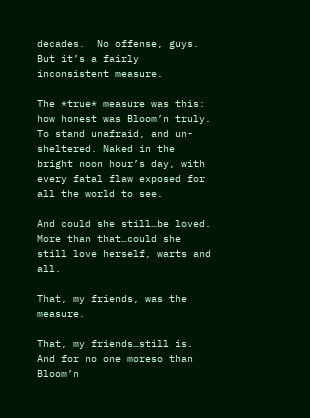decades.  No offense, guys.  But it’s a fairly inconsistent measure.

The *true* measure was this:  how honest was Bloom’n truly.  To stand unafraid, and un- sheltered. Naked in the bright noon hour’s day, with every fatal flaw exposed for all the world to see.

And could she still…be loved.  More than that…could she still love herself, warts and all.

That, my friends, was the measure.

That, my friends…still is. And for no one moreso than Bloom’n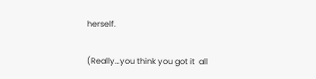herself.

(Really…you think you got it  all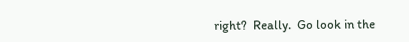right?  Really.  Go look in the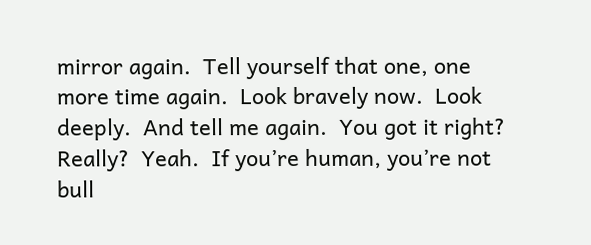mirror again.  Tell yourself that one, one more time again.  Look bravely now.  Look deeply.  And tell me again.  You got it right?  Really?  Yeah.  If you’re human, you’re not bull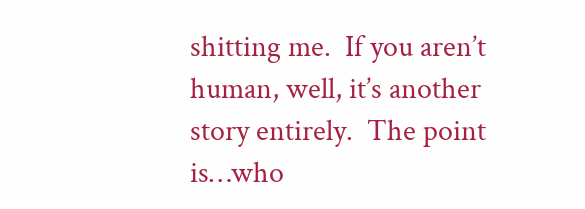shitting me.  If you aren’t human, well, it’s another story entirely.  The point is…who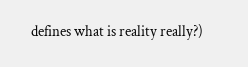defines what is reality really?)